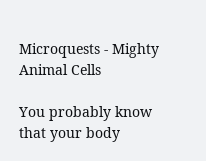Microquests - Mighty Animal Cells

You probably know that your body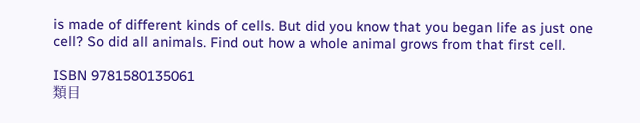is made of different kinds of cells. But did you know that you began life as just one cell? So did all animals. Find out how a whole animal grows from that first cell.

ISBN 9781580135061
類目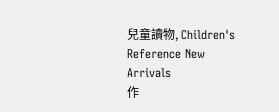兒童讀物, Children's Reference New Arrivals
作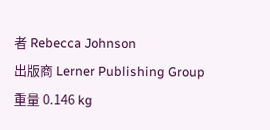者 Rebecca Johnson
出版商 Lerner Publishing Group
重量 0.146 kg